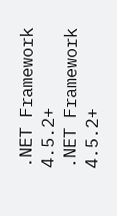.NET Framework 4.5.2+
.NET Framework 4.5.2+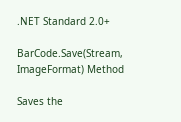.NET Standard 2.0+

BarCode.Save(Stream, ImageFormat) Method

Saves the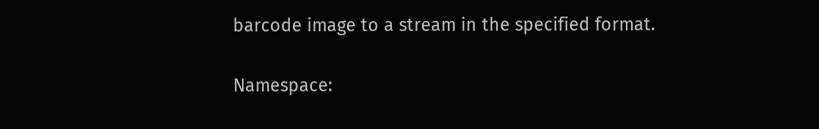barcode image to a stream in the specified format.

Namespace: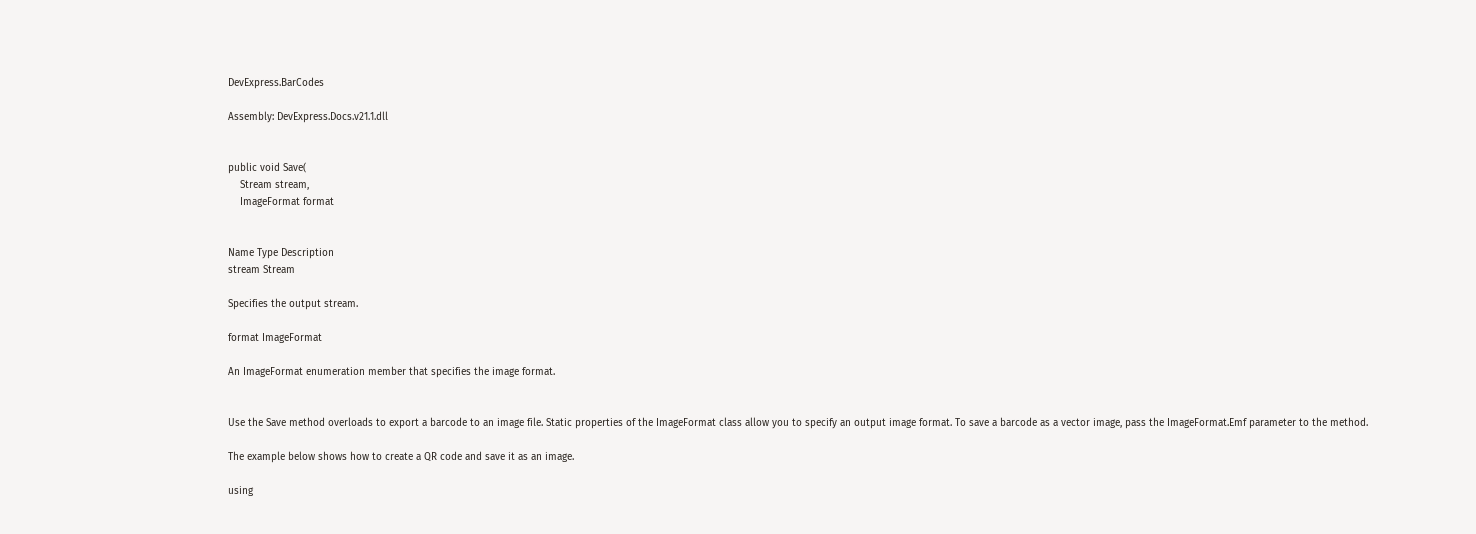DevExpress.BarCodes

Assembly: DevExpress.Docs.v21.1.dll


public void Save(
    Stream stream,
    ImageFormat format


Name Type Description
stream Stream

Specifies the output stream.

format ImageFormat

An ImageFormat enumeration member that specifies the image format.


Use the Save method overloads to export a barcode to an image file. Static properties of the ImageFormat class allow you to specify an output image format. To save a barcode as a vector image, pass the ImageFormat.Emf parameter to the method.

The example below shows how to create a QR code and save it as an image.

using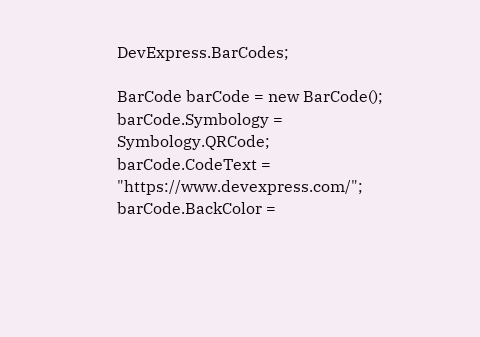DevExpress.BarCodes;

BarCode barCode = new BarCode();
barCode.Symbology = Symbology.QRCode;
barCode.CodeText = "https://www.devexpress.com/";
barCode.BackColor =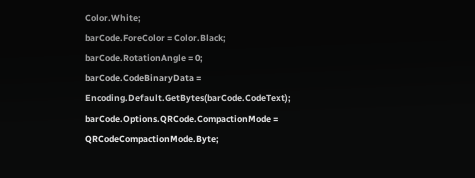Color.White;
barCode.ForeColor = Color.Black;
barCode.RotationAngle = 0;
barCode.CodeBinaryData = Encoding.Default.GetBytes(barCode.CodeText);
barCode.Options.QRCode.CompactionMode = QRCodeCompactionMode.Byte;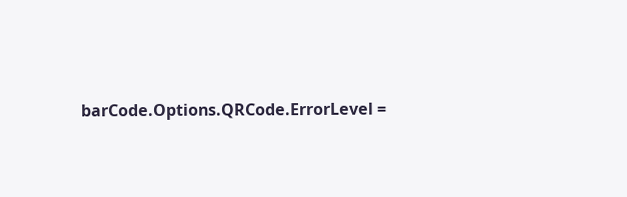barCode.Options.QRCode.ErrorLevel =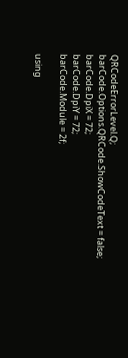QRCodeErrorLevel.Q;
barCode.Options.QRCode.ShowCodeText = false;
barCode.DpiX = 72;
barCode.DpiY = 72;
barCode.Module = 2f;

using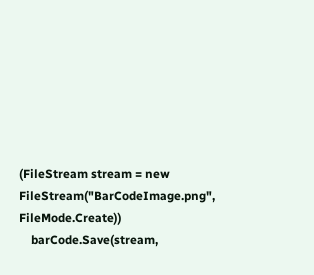(FileStream stream = new FileStream("BarCodeImage.png", FileMode.Create))
    barCode.Save(stream,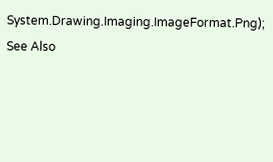System.Drawing.Imaging.ImageFormat.Png);
See Also